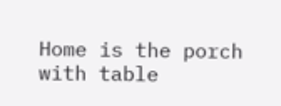Home is the porch with table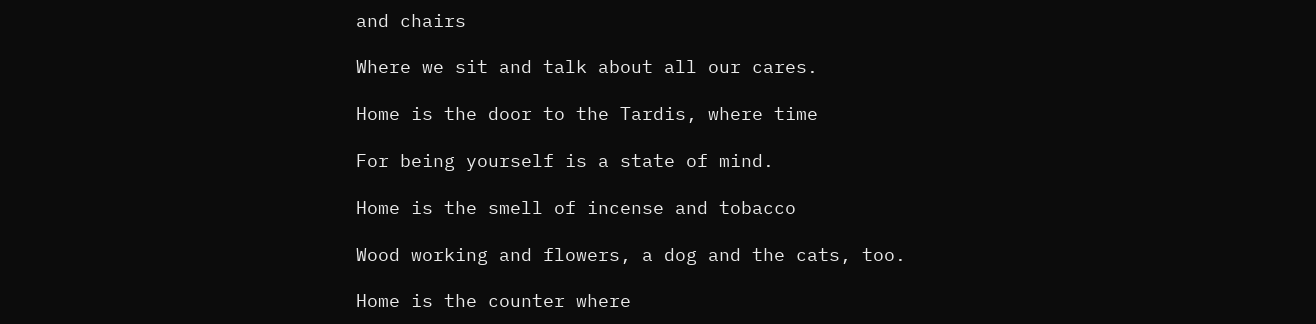and chairs

Where we sit and talk about all our cares.

Home is the door to the Tardis, where time

For being yourself is a state of mind.

Home is the smell of incense and tobacco

Wood working and flowers, a dog and the cats, too.

Home is the counter where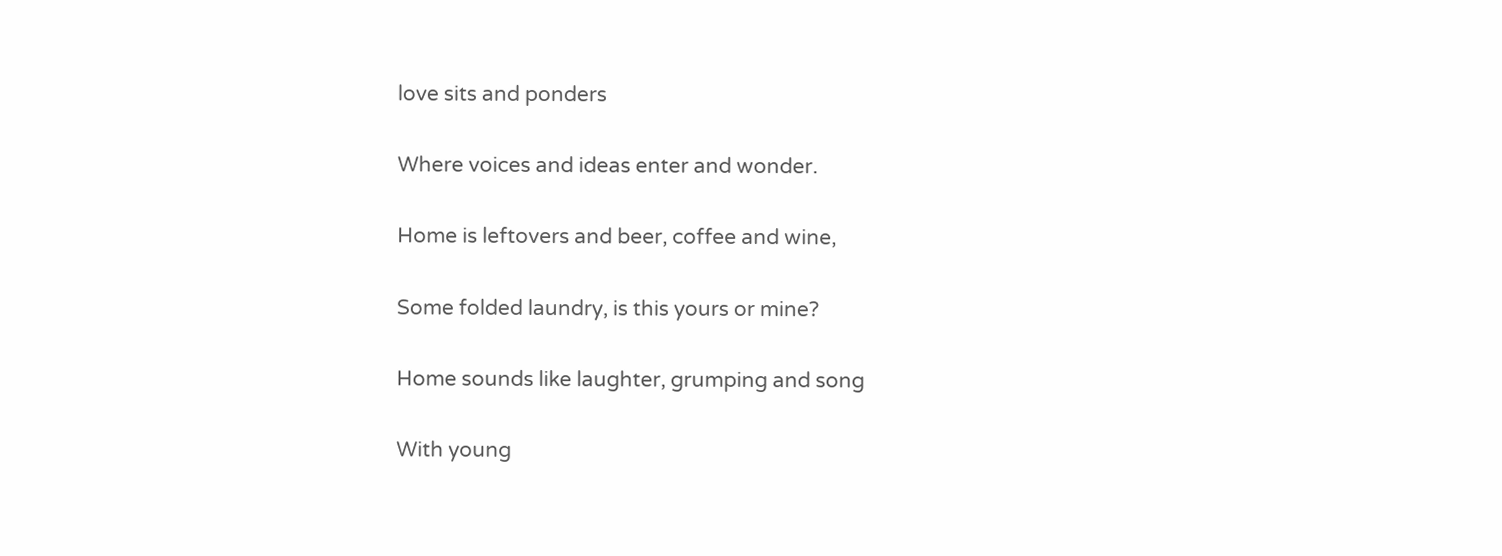love sits and ponders

Where voices and ideas enter and wonder.

Home is leftovers and beer, coffee and wine,

Some folded laundry, is this yours or mine?

Home sounds like laughter, grumping and song

With young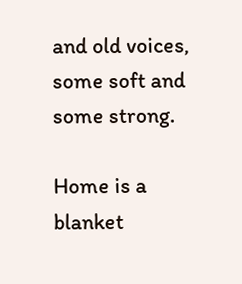and old voices, some soft and some strong.

Home is a blanket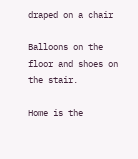draped on a chair

Balloons on the floor and shoes on the stair.

Home is the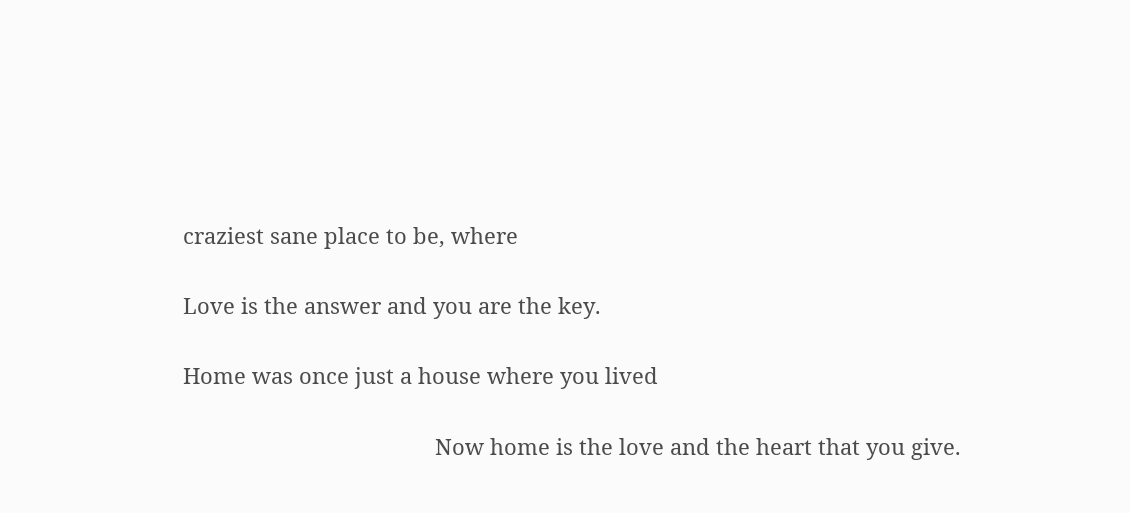craziest sane place to be, where

Love is the answer and you are the key.

Home was once just a house where you lived

                                          Now home is the love and the heart that you give.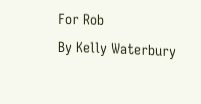For Rob
By Kelly Waterbury